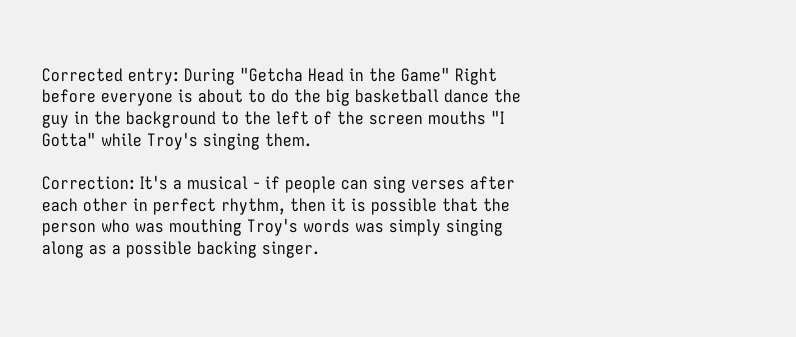Corrected entry: During "Getcha Head in the Game" Right before everyone is about to do the big basketball dance the guy in the background to the left of the screen mouths "I Gotta" while Troy's singing them.

Correction: It's a musical - if people can sing verses after each other in perfect rhythm, then it is possible that the person who was mouthing Troy's words was simply singing along as a possible backing singer.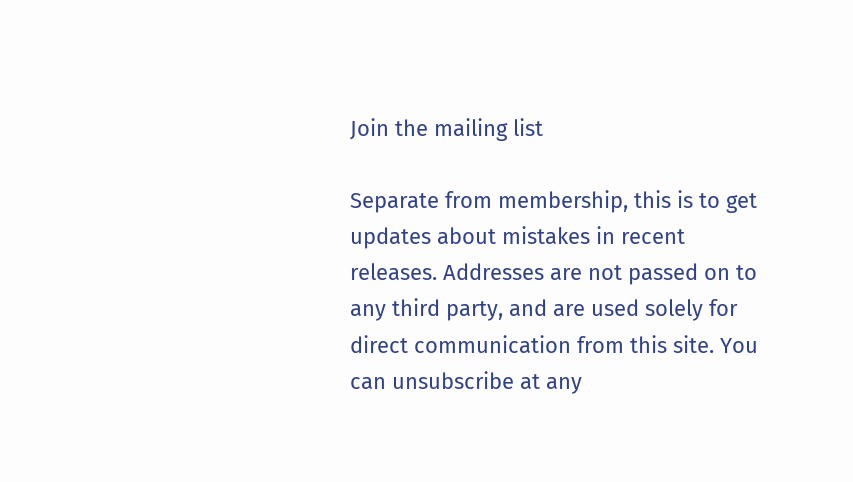Join the mailing list

Separate from membership, this is to get updates about mistakes in recent releases. Addresses are not passed on to any third party, and are used solely for direct communication from this site. You can unsubscribe at any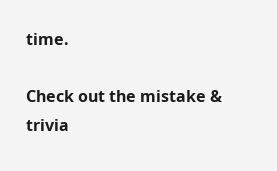time.

Check out the mistake & trivia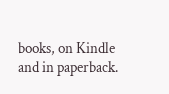books, on Kindle and in paperback.